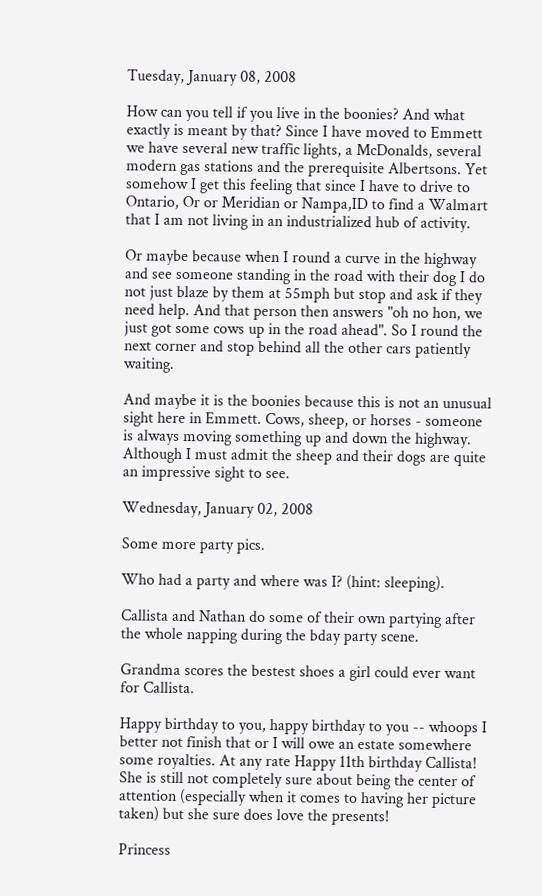Tuesday, January 08, 2008

How can you tell if you live in the boonies? And what exactly is meant by that? Since I have moved to Emmett we have several new traffic lights, a McDonalds, several modern gas stations and the prerequisite Albertsons. Yet somehow I get this feeling that since I have to drive to Ontario, Or or Meridian or Nampa,ID to find a Walmart that I am not living in an industrialized hub of activity.

Or maybe because when I round a curve in the highway and see someone standing in the road with their dog I do not just blaze by them at 55mph but stop and ask if they need help. And that person then answers "oh no hon, we just got some cows up in the road ahead". So I round the next corner and stop behind all the other cars patiently waiting.

And maybe it is the boonies because this is not an unusual sight here in Emmett. Cows, sheep, or horses - someone is always moving something up and down the highway. Although I must admit the sheep and their dogs are quite an impressive sight to see.

Wednesday, January 02, 2008

Some more party pics.

Who had a party and where was I? (hint: sleeping).

Callista and Nathan do some of their own partying after the whole napping during the bday party scene.

Grandma scores the bestest shoes a girl could ever want for Callista.

Happy birthday to you, happy birthday to you -- whoops I better not finish that or I will owe an estate somewhere some royalties. At any rate Happy 11th birthday Callista! She is still not completely sure about being the center of attention (especially when it comes to having her picture taken) but she sure does love the presents!

Princess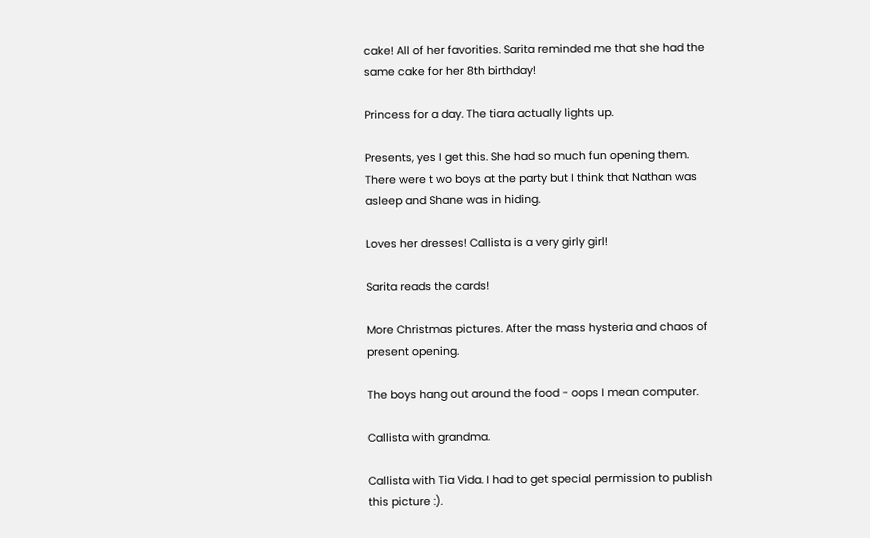cake! All of her favorities. Sarita reminded me that she had the same cake for her 8th birthday!

Princess for a day. The tiara actually lights up.

Presents, yes I get this. She had so much fun opening them. There were t wo boys at the party but I think that Nathan was asleep and Shane was in hiding.

Loves her dresses! Callista is a very girly girl!

Sarita reads the cards!

More Christmas pictures. After the mass hysteria and chaos of present opening.

The boys hang out around the food - oops I mean computer.

Callista with grandma.

Callista with Tia Vida. I had to get special permission to publish this picture :).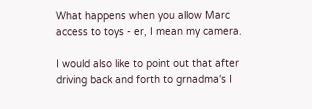What happens when you allow Marc access to toys - er, I mean my camera.

I would also like to point out that after driving back and forth to grnadma's I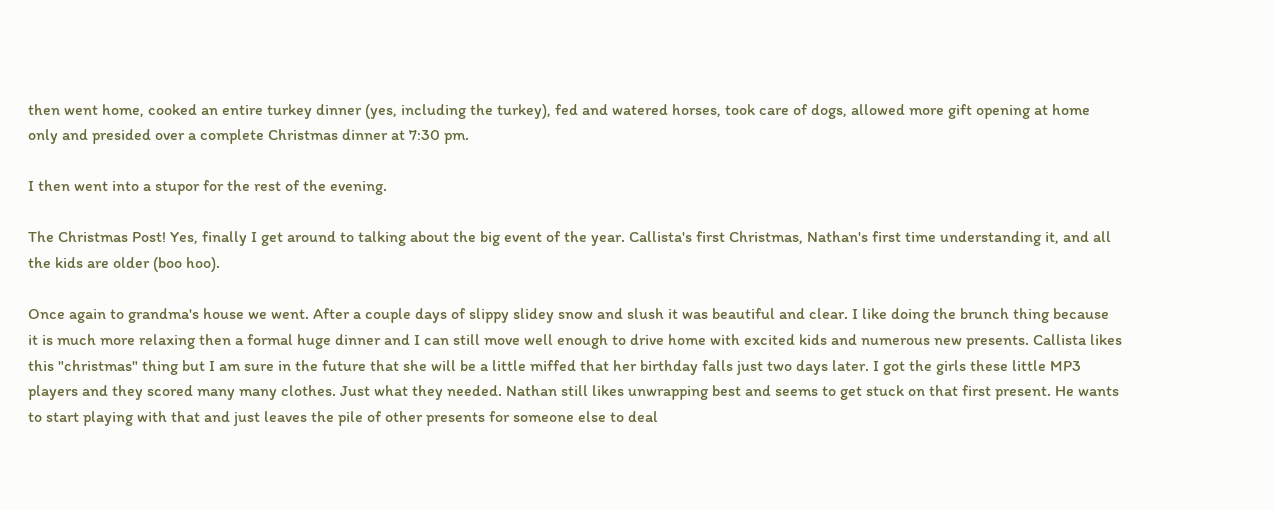then went home, cooked an entire turkey dinner (yes, including the turkey), fed and watered horses, took care of dogs, allowed more gift opening at home only and presided over a complete Christmas dinner at 7:30 pm.

I then went into a stupor for the rest of the evening.

The Christmas Post! Yes, finally I get around to talking about the big event of the year. Callista's first Christmas, Nathan's first time understanding it, and all the kids are older (boo hoo).

Once again to grandma's house we went. After a couple days of slippy slidey snow and slush it was beautiful and clear. I like doing the brunch thing because it is much more relaxing then a formal huge dinner and I can still move well enough to drive home with excited kids and numerous new presents. Callista likes this "christmas" thing but I am sure in the future that she will be a little miffed that her birthday falls just two days later. I got the girls these little MP3 players and they scored many many clothes. Just what they needed. Nathan still likes unwrapping best and seems to get stuck on that first present. He wants to start playing with that and just leaves the pile of other presents for someone else to deal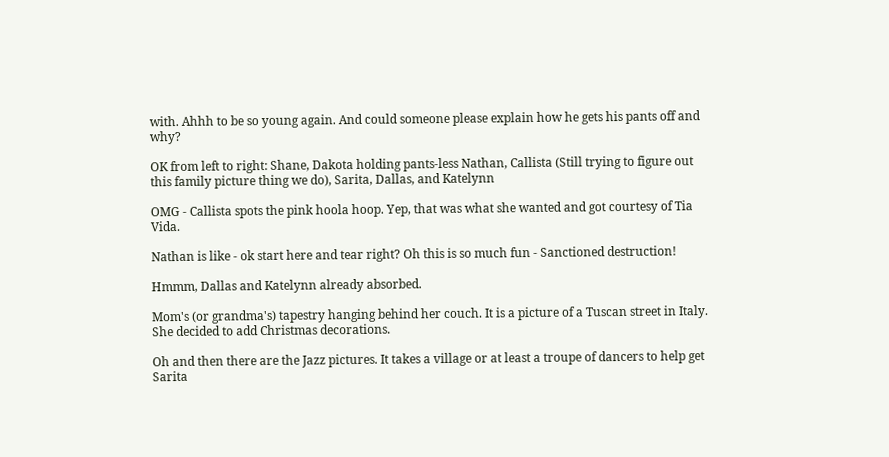with. Ahhh to be so young again. And could someone please explain how he gets his pants off and why?

OK from left to right: Shane, Dakota holding pants-less Nathan, Callista (Still trying to figure out this family picture thing we do), Sarita, Dallas, and Katelynn

OMG - Callista spots the pink hoola hoop. Yep, that was what she wanted and got courtesy of Tia Vida.

Nathan is like - ok start here and tear right? Oh this is so much fun - Sanctioned destruction!

Hmmm, Dallas and Katelynn already absorbed.

Mom's (or grandma's) tapestry hanging behind her couch. It is a picture of a Tuscan street in Italy. She decided to add Christmas decorations.

Oh and then there are the Jazz pictures. It takes a village or at least a troupe of dancers to help get Sarita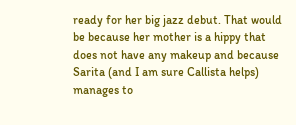ready for her big jazz debut. That would be because her mother is a hippy that does not have any makeup and because Sarita (and I am sure Callista helps) manages to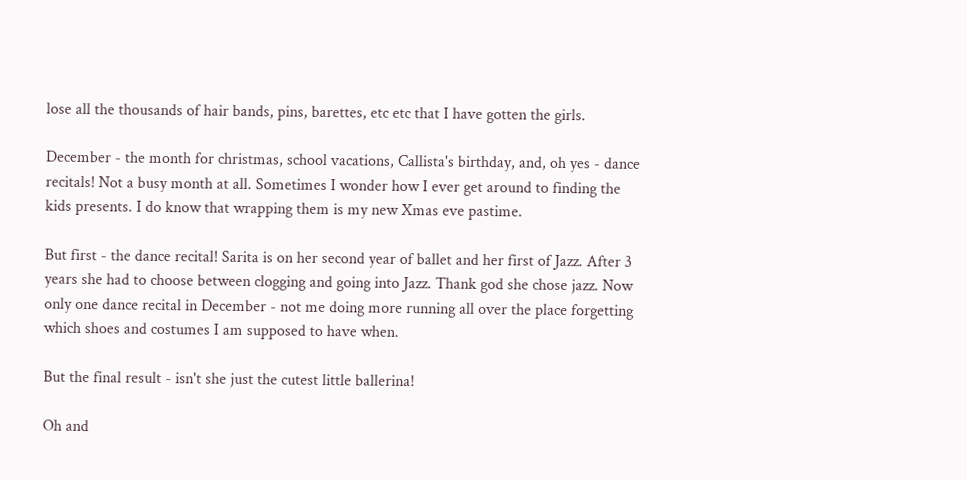lose all the thousands of hair bands, pins, barettes, etc etc that I have gotten the girls.

December - the month for christmas, school vacations, Callista's birthday, and, oh yes - dance recitals! Not a busy month at all. Sometimes I wonder how I ever get around to finding the kids presents. I do know that wrapping them is my new Xmas eve pastime.

But first - the dance recital! Sarita is on her second year of ballet and her first of Jazz. After 3 years she had to choose between clogging and going into Jazz. Thank god she chose jazz. Now only one dance recital in December - not me doing more running all over the place forgetting which shoes and costumes I am supposed to have when.

But the final result - isn't she just the cutest little ballerina!

Oh and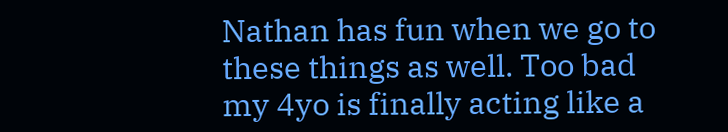Nathan has fun when we go to these things as well. Too bad my 4yo is finally acting like a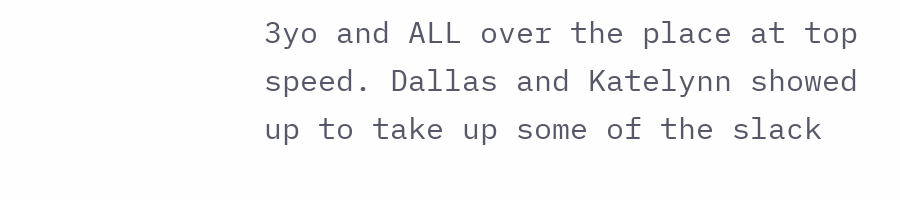3yo and ALL over the place at top speed. Dallas and Katelynn showed up to take up some of the slack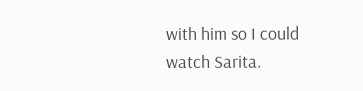with him so I could watch Sarita.